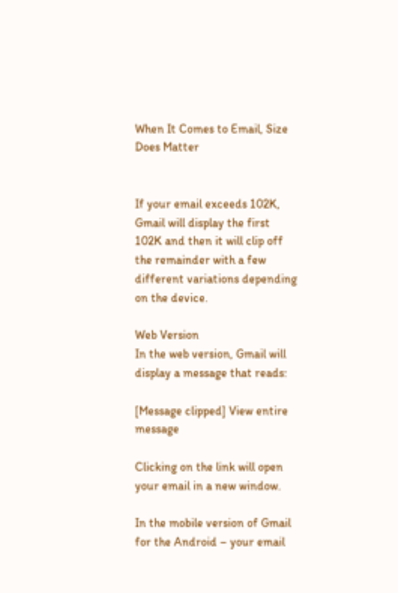When It Comes to Email, Size Does Matter


If your email exceeds 102K, Gmail will display the first 102K and then it will clip off the remainder with a few different variations depending on the device.

Web Version
In the web version, Gmail will display a message that reads:

[Message clipped] View entire message

Clicking on the link will open your email in a new window.

In the mobile version of Gmail for the Android – your email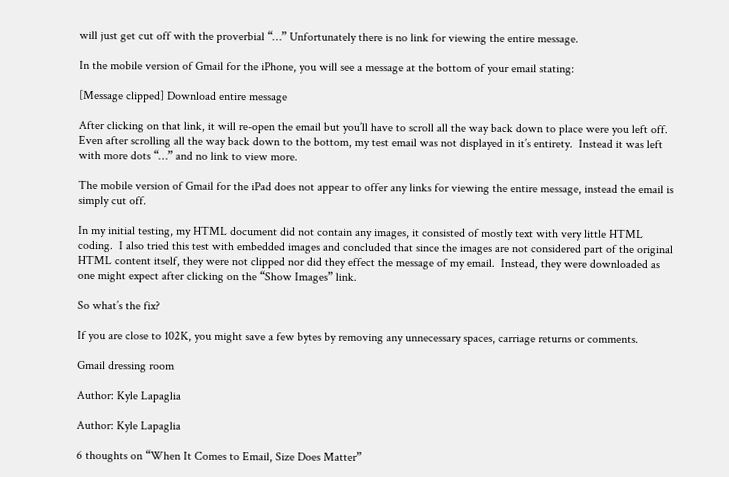will just get cut off with the proverbial “…” Unfortunately there is no link for viewing the entire message.

In the mobile version of Gmail for the iPhone, you will see a message at the bottom of your email stating:

[Message clipped] Download entire message

After clicking on that link, it will re-open the email but you’ll have to scroll all the way back down to place were you left off. Even after scrolling all the way back down to the bottom, my test email was not displayed in it’s entirety.  Instead it was left with more dots “…” and no link to view more.

The mobile version of Gmail for the iPad does not appear to offer any links for viewing the entire message, instead the email is simply cut off.

In my initial testing, my HTML document did not contain any images, it consisted of mostly text with very little HTML coding.  I also tried this test with embedded images and concluded that since the images are not considered part of the original HTML content itself, they were not clipped nor did they effect the message of my email.  Instead, they were downloaded as one might expect after clicking on the “Show Images” link.

So what’s the fix?

If you are close to 102K, you might save a few bytes by removing any unnecessary spaces, carriage returns or comments.

Gmail dressing room

Author: Kyle Lapaglia

Author: Kyle Lapaglia

6 thoughts on “When It Comes to Email, Size Does Matter”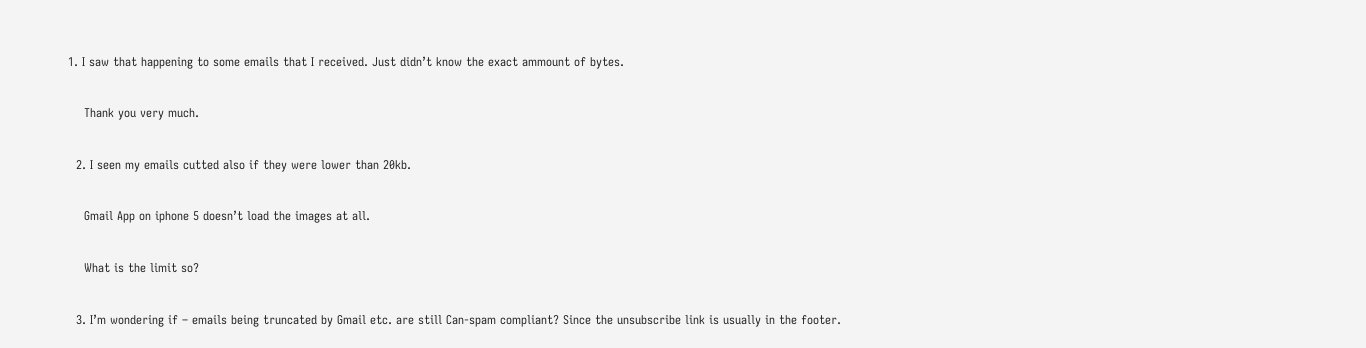1. I saw that happening to some emails that I received. Just didn’t know the exact ammount of bytes.

    Thank you very much.

  2. I seen my emails cutted also if they were lower than 20kb.

    Gmail App on iphone 5 doesn’t load the images at all.

    What is the limit so?

  3. I’m wondering if – emails being truncated by Gmail etc. are still Can-spam compliant? Since the unsubscribe link is usually in the footer.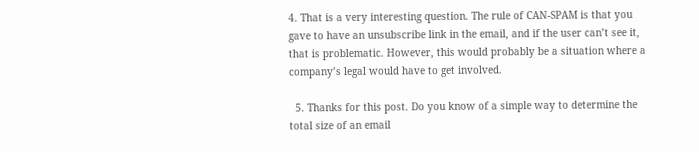4. That is a very interesting question. The rule of CAN-SPAM is that you gave to have an unsubscribe link in the email, and if the user can’t see it, that is problematic. However, this would probably be a situation where a company’s legal would have to get involved.

  5. Thanks for this post. Do you know of a simple way to determine the total size of an email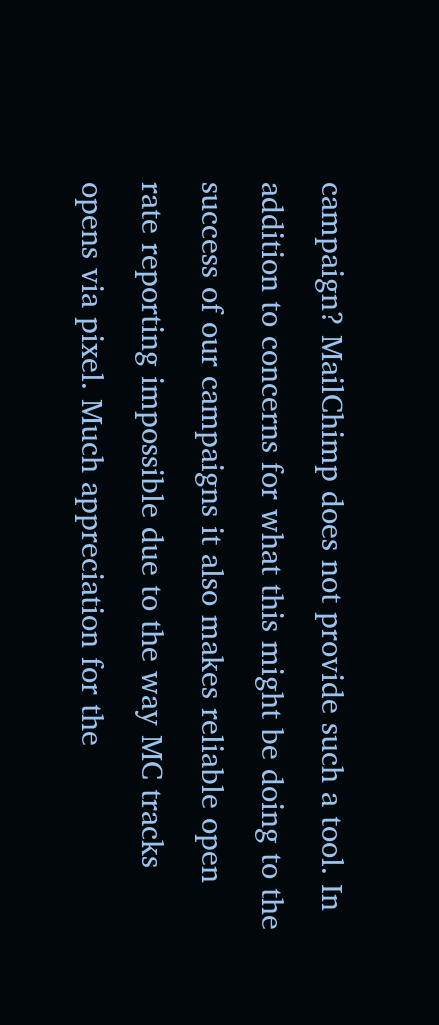campaign? MailChimp does not provide such a tool. In addition to concerns for what this might be doing to the success of our campaigns it also makes reliable open rate reporting impossible due to the way MC tracks opens via pixel. Much appreciation for the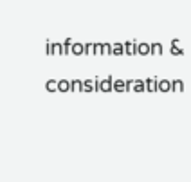information & consideration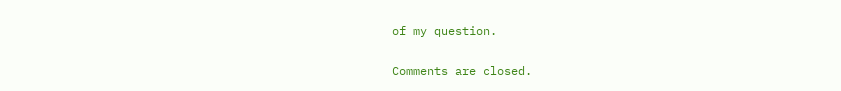of my question.

Comments are closed.